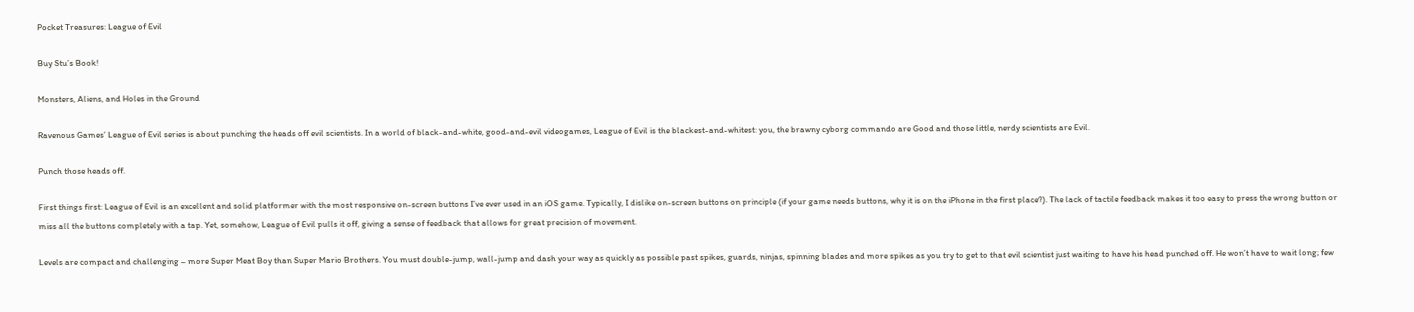Pocket Treasures: League of Evil

Buy Stu’s Book!

Monsters, Aliens, and Holes in the Ground

Ravenous Games’ League of Evil series is about punching the heads off evil scientists. In a world of black-and-white, good-and-evil videogames, League of Evil is the blackest-and-whitest: you, the brawny cyborg commando are Good and those little, nerdy scientists are Evil.

Punch those heads off.

First things first: League of Evil is an excellent and solid platformer with the most responsive on-screen buttons I’ve ever used in an iOS game. Typically, I dislike on-screen buttons on principle (if your game needs buttons, why it is on the iPhone in the first place?). The lack of tactile feedback makes it too easy to press the wrong button or miss all the buttons completely with a tap. Yet, somehow, League of Evil pulls it off, giving a sense of feedback that allows for great precision of movement.

Levels are compact and challenging – more Super Meat Boy than Super Mario Brothers. You must double-jump, wall-jump and dash your way as quickly as possible past spikes, guards, ninjas, spinning blades and more spikes as you try to get to that evil scientist just waiting to have his head punched off. He won’t have to wait long; few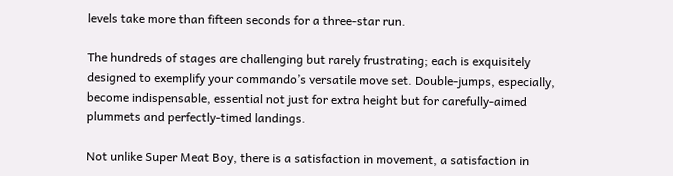levels take more than fifteen seconds for a three-star run.

The hundreds of stages are challenging but rarely frustrating; each is exquisitely designed to exemplify your commando’s versatile move set. Double-jumps, especially, become indispensable, essential not just for extra height but for carefully-aimed plummets and perfectly-timed landings.

Not unlike Super Meat Boy, there is a satisfaction in movement, a satisfaction in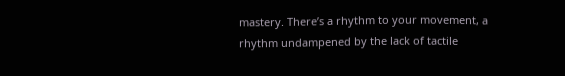mastery. There’s a rhythm to your movement, a rhythm undampened by the lack of tactile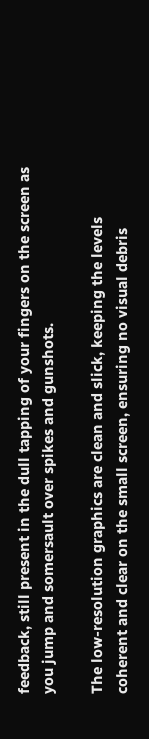feedback, still present in the dull tapping of your fingers on the screen as you jump and somersault over spikes and gunshots.

The low-resolution graphics are clean and slick, keeping the levels coherent and clear on the small screen, ensuring no visual debris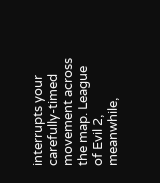interrupts your carefully-timed movement across the map. League of Evil 2, meanwhile,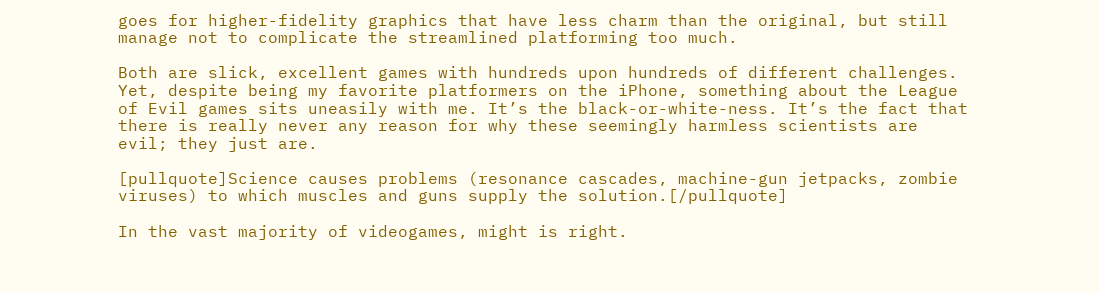goes for higher-fidelity graphics that have less charm than the original, but still manage not to complicate the streamlined platforming too much.

Both are slick, excellent games with hundreds upon hundreds of different challenges. Yet, despite being my favorite platformers on the iPhone, something about the League of Evil games sits uneasily with me. It’s the black-or-white-ness. It’s the fact that there is really never any reason for why these seemingly harmless scientists are evil; they just are.

[pullquote]Science causes problems (resonance cascades, machine-gun jetpacks, zombie viruses) to which muscles and guns supply the solution.[/pullquote]

In the vast majority of videogames, might is right.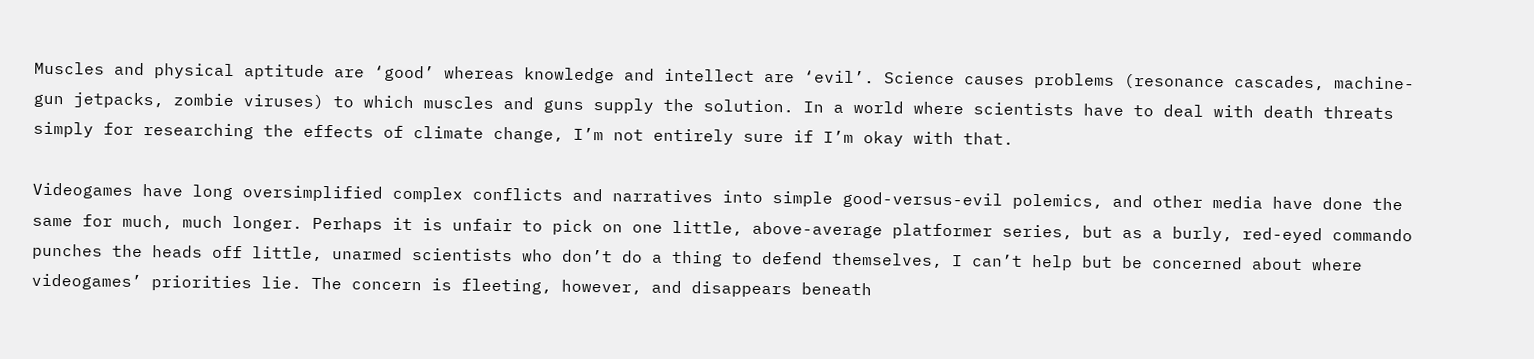Muscles and physical aptitude are ‘good’ whereas knowledge and intellect are ‘evil’. Science causes problems (resonance cascades, machine-gun jetpacks, zombie viruses) to which muscles and guns supply the solution. In a world where scientists have to deal with death threats simply for researching the effects of climate change, I’m not entirely sure if I’m okay with that.

Videogames have long oversimplified complex conflicts and narratives into simple good-versus-evil polemics, and other media have done the same for much, much longer. Perhaps it is unfair to pick on one little, above-average platformer series, but as a burly, red-eyed commando punches the heads off little, unarmed scientists who don’t do a thing to defend themselves, I can’t help but be concerned about where videogames’ priorities lie. The concern is fleeting, however, and disappears beneath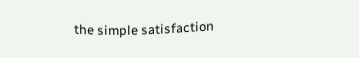the simple satisfaction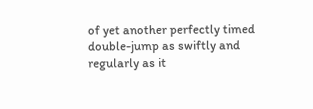of yet another perfectly timed double-jump as swiftly and regularly as it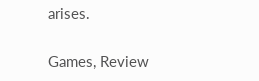arises.

Games, Review